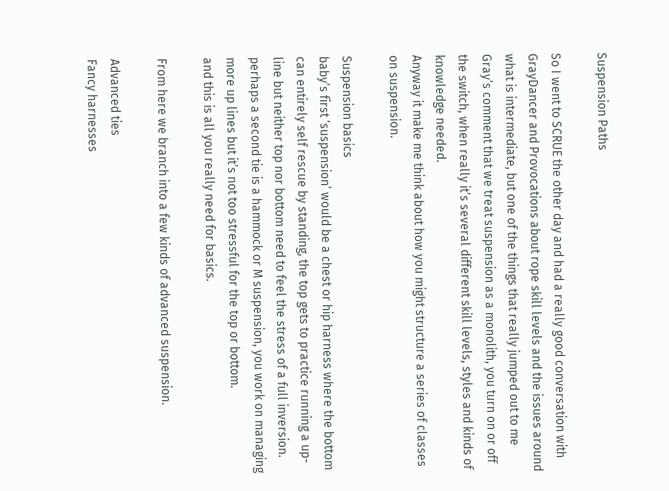Suspension Paths

So I went to SCRUE the other day and had a really good conversation with GrayDancer and Provocations about rope skill levels and the issues around what is intermediate, but one of the things that really jumped out to me Gray’s comment that we treat suspension as a monolith, you turn on or off the switch, when really it’s several different skill levels, styles and kinds of knowledge needed.
Anyway it make me think about how you might structure a series of classes on suspension.

Suspension basics
baby’s first ‘suspension’ would be a chest or hip harness where the bottom can entirely self rescue by standing, the top gets to practice running a up-line but neither top nor bottom need to feel the stress of a full inversion.
perhaps a second tie is a hammock or M suspension, you work on managing more up lines but it’s not too stressful for the top or bottom.
and this is all you really need for basics.

From here we branch into a few kinds of advanced suspension.

Advanced ties
Fancy harnesses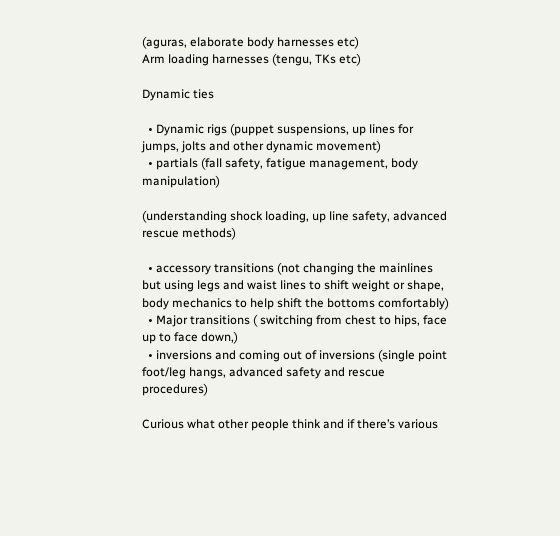(aguras, elaborate body harnesses etc)
Arm loading harnesses (tengu, TKs etc)

Dynamic ties

  • Dynamic rigs (puppet suspensions, up lines for jumps, jolts and other dynamic movement)
  • partials (fall safety, fatigue management, body manipulation)

(understanding shock loading, up line safety, advanced rescue methods)

  • accessory transitions (not changing the mainlines but using legs and waist lines to shift weight or shape, body mechanics to help shift the bottoms comfortably)
  • Major transitions ( switching from chest to hips, face up to face down,)
  • inversions and coming out of inversions (single point foot/leg hangs, advanced safety and rescue procedures)

Curious what other people think and if there’s various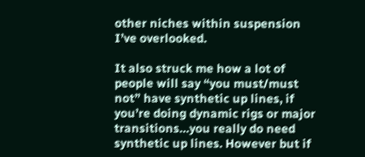other niches within suspension I’ve overlooked.

It also struck me how a lot of people will say “you must/must not” have synthetic up lines, if you’re doing dynamic rigs or major transitions…you really do need synthetic up lines. However but if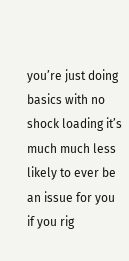you’re just doing basics with no shock loading it’s much much less likely to ever be an issue for you if you rig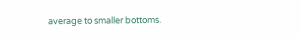average to smaller bottoms.